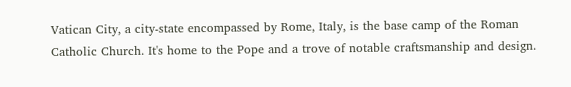Vatican City, a city-state encompassed by Rome, Italy, is the base camp of the Roman Catholic Church. It's home to the Pope and a trove of notable craftsmanship and design.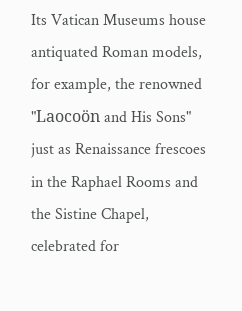Its Vatican Museums house antiquated Roman models, for example, the renowned "Laocoön and His Sons" just as Renaissance frescoes in the Raphael Rooms and the Sistine Chapel, celebrated for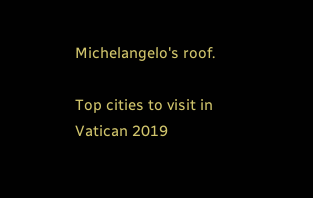Michelangelo's roof.

Top cities to visit in Vatican 2019